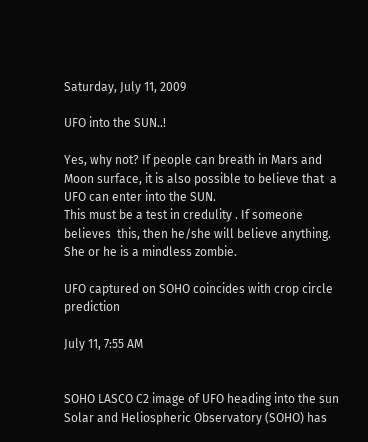Saturday, July 11, 2009

UFO into the SUN..!

Yes, why not? If people can breath in Mars and Moon surface, it is also possible to believe that  a UFO can enter into the SUN.
This must be a test in credulity . If someone believes  this, then he/she will believe anything. She or he is a mindless zombie.

UFO captured on SOHO coincides with crop circle prediction

July 11, 7:55 AM


SOHO LASCO C2 image of UFO heading into the sun
Solar and Heliospheric Observatory (SOHO) has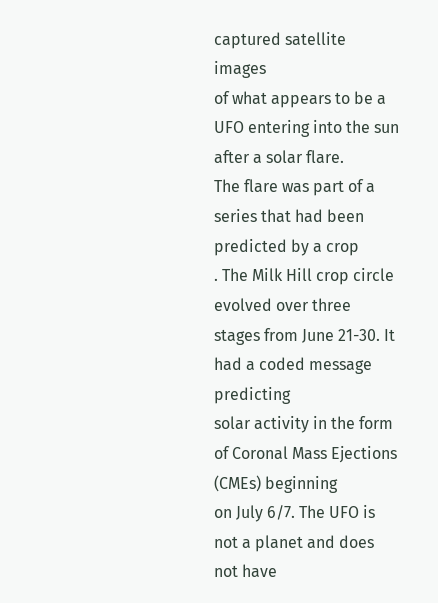captured satellite images
of what appears to be a UFO entering into the sun after a solar flare.
The flare was part of a series that had been predicted by a crop
. The Milk Hill crop circle evolved over three stages from June 21-30. It had a coded message predicting
solar activity in the form of Coronal Mass Ejections (CMEs) beginning
on July 6/7. The UFO is not a planet and does not have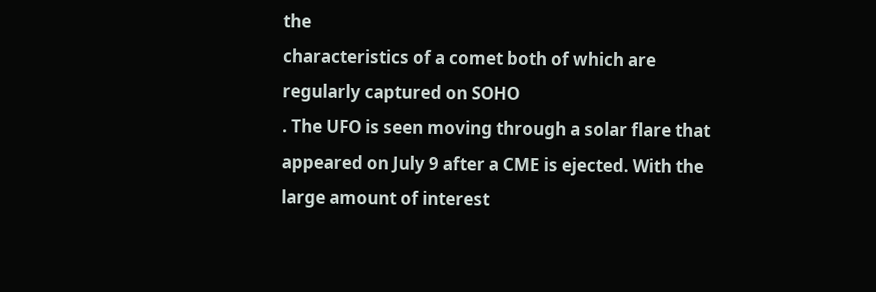the
characteristics of a comet both of which are regularly captured on SOHO
. The UFO is seen moving through a solar flare that appeared on July 9 after a CME is ejected. With the large amount of interest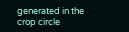generated in the crop circle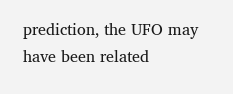prediction, the UFO may have been related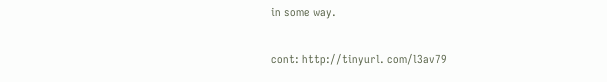in some way.

cont: http://tinyurl. com/l3av79